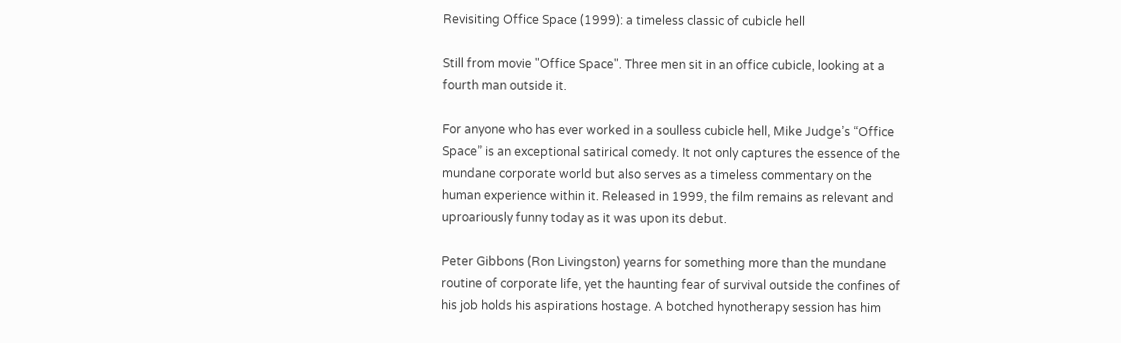Revisiting Office Space (1999): a timeless classic of cubicle hell

Still from movie "Office Space". Three men sit in an office cubicle, looking at a fourth man outside it.

For anyone who has ever worked in a soulless cubicle hell, Mike Judge’s “Office Space” is an exceptional satirical comedy. It not only captures the essence of the mundane corporate world but also serves as a timeless commentary on the human experience within it. Released in 1999, the film remains as relevant and uproariously funny today as it was upon its debut.

Peter Gibbons (Ron Livingston) yearns for something more than the mundane routine of corporate life, yet the haunting fear of survival outside the confines of his job holds his aspirations hostage. A botched hynotherapy session has him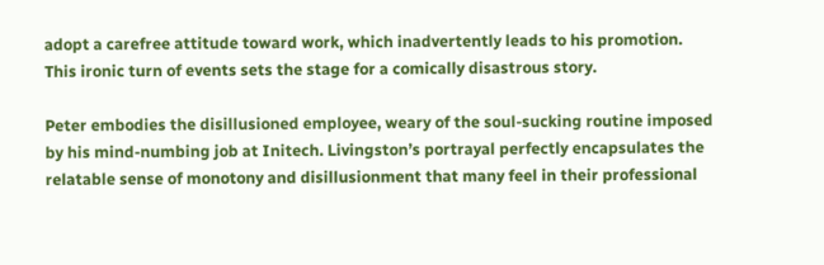adopt a carefree attitude toward work, which inadvertently leads to his promotion. This ironic turn of events sets the stage for a comically disastrous story.

Peter embodies the disillusioned employee, weary of the soul-sucking routine imposed by his mind-numbing job at Initech. Livingston’s portrayal perfectly encapsulates the relatable sense of monotony and disillusionment that many feel in their professional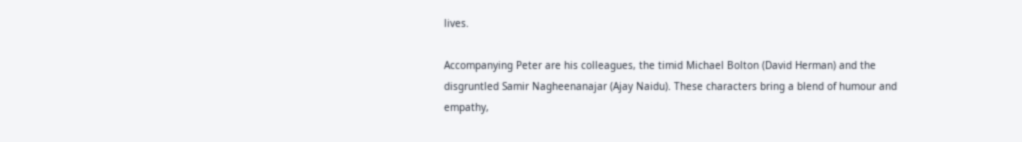lives.

Accompanying Peter are his colleagues, the timid Michael Bolton (David Herman) and the disgruntled Samir Nagheenanajar (Ajay Naidu). These characters bring a blend of humour and empathy,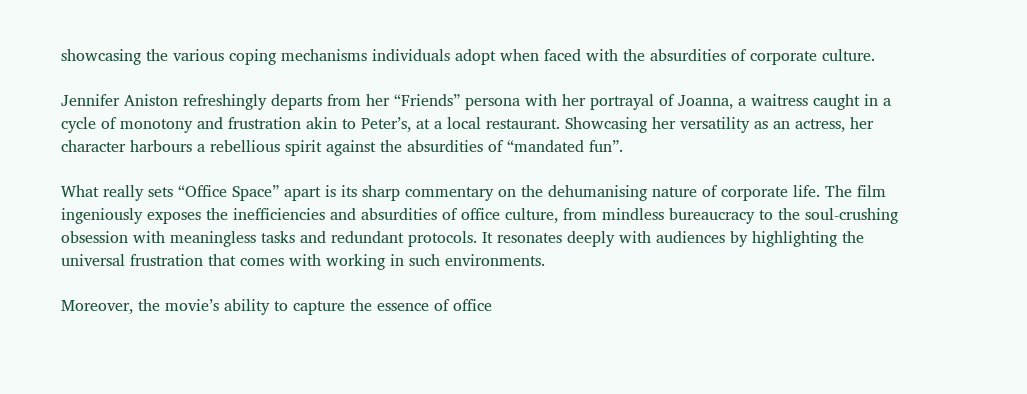showcasing the various coping mechanisms individuals adopt when faced with the absurdities of corporate culture.

Jennifer Aniston refreshingly departs from her “Friends” persona with her portrayal of Joanna, a waitress caught in a cycle of monotony and frustration akin to Peter’s, at a local restaurant. Showcasing her versatility as an actress, her character harbours a rebellious spirit against the absurdities of “mandated fun”.

What really sets “Office Space” apart is its sharp commentary on the dehumanising nature of corporate life. The film ingeniously exposes the inefficiencies and absurdities of office culture, from mindless bureaucracy to the soul-crushing obsession with meaningless tasks and redundant protocols. It resonates deeply with audiences by highlighting the universal frustration that comes with working in such environments.

Moreover, the movie’s ability to capture the essence of office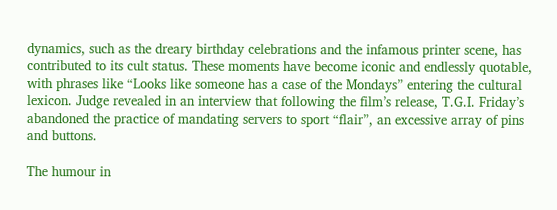dynamics, such as the dreary birthday celebrations and the infamous printer scene, has contributed to its cult status. These moments have become iconic and endlessly quotable, with phrases like “Looks like someone has a case of the Mondays” entering the cultural lexicon. Judge revealed in an interview that following the film’s release, T.G.I. Friday’s abandoned the practice of mandating servers to sport “flair”, an excessive array of pins and buttons.

The humour in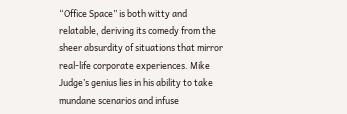“Office Space” is both witty and relatable, deriving its comedy from the sheer absurdity of situations that mirror real-life corporate experiences. Mike Judge’s genius lies in his ability to take mundane scenarios and infuse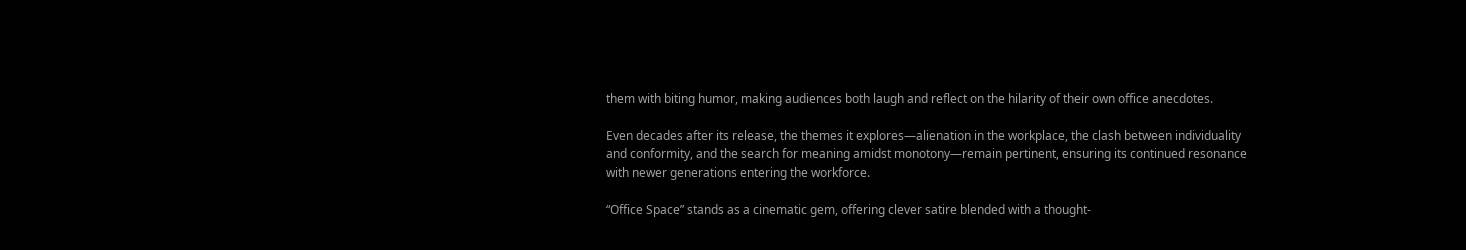them with biting humor, making audiences both laugh and reflect on the hilarity of their own office anecdotes.

Even decades after its release, the themes it explores—alienation in the workplace, the clash between individuality and conformity, and the search for meaning amidst monotony—remain pertinent, ensuring its continued resonance with newer generations entering the workforce.

“Office Space” stands as a cinematic gem, offering clever satire blended with a thought-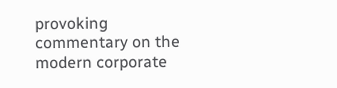provoking commentary on the modern corporate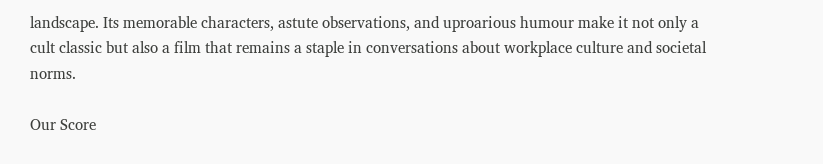landscape. Its memorable characters, astute observations, and uproarious humour make it not only a cult classic but also a film that remains a staple in conversations about workplace culture and societal norms.

Our Score